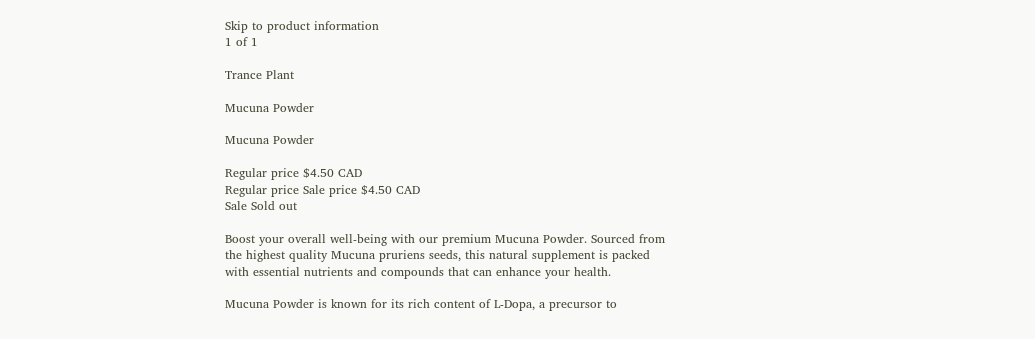Skip to product information
1 of 1

Trance Plant

Mucuna Powder

Mucuna Powder

Regular price $4.50 CAD
Regular price Sale price $4.50 CAD
Sale Sold out

Boost your overall well-being with our premium Mucuna Powder. Sourced from the highest quality Mucuna pruriens seeds, this natural supplement is packed with essential nutrients and compounds that can enhance your health.

Mucuna Powder is known for its rich content of L-Dopa, a precursor to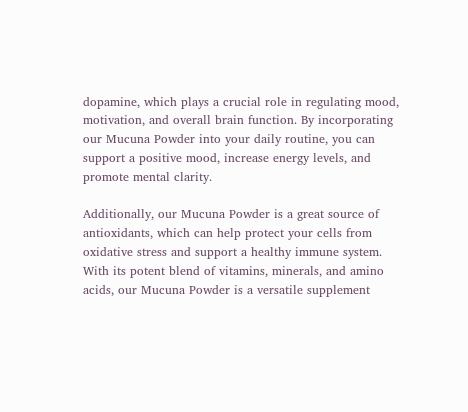dopamine, which plays a crucial role in regulating mood, motivation, and overall brain function. By incorporating our Mucuna Powder into your daily routine, you can support a positive mood, increase energy levels, and promote mental clarity.

Additionally, our Mucuna Powder is a great source of antioxidants, which can help protect your cells from oxidative stress and support a healthy immune system. With its potent blend of vitamins, minerals, and amino acids, our Mucuna Powder is a versatile supplement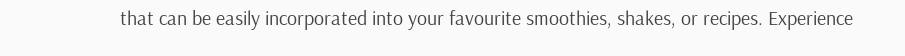that can be easily incorporated into your favourite smoothies, shakes, or recipes. Experience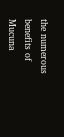the numerous benefits of Mucuna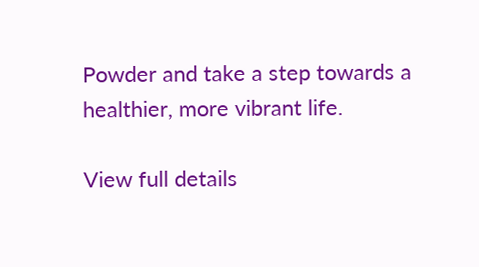Powder and take a step towards a healthier, more vibrant life.

View full details